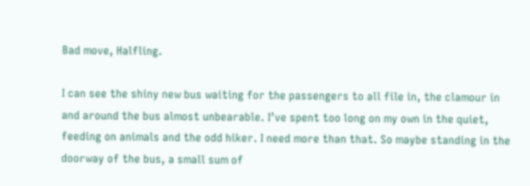Bad move, Halfling.

I can see the shiny new bus waiting for the passengers to all file in, the clamour in and around the bus almost unbearable. I’ve spent too long on my own in the quiet, feeding on animals and the odd hiker. I need more than that. So maybe standing in the doorway of the bus, a small sum of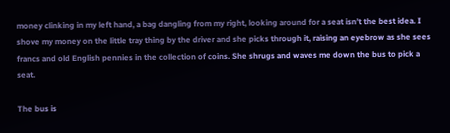money clinking in my left hand, a bag dangling from my right, looking around for a seat isn’t the best idea. I shove my money on the little tray thing by the driver and she picks through it, raising an eyebrow as she sees francs and old English pennies in the collection of coins. She shrugs and waves me down the bus to pick a seat.

The bus is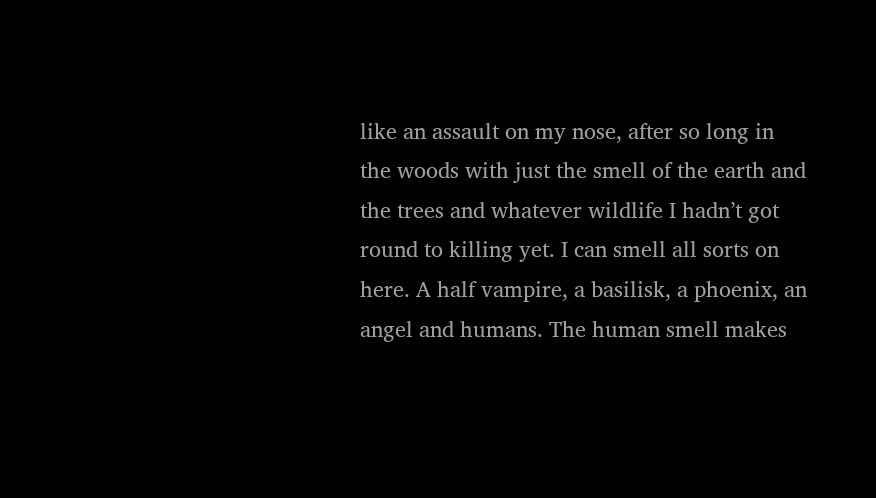like an assault on my nose, after so long in the woods with just the smell of the earth and the trees and whatever wildlife I hadn’t got round to killing yet. I can smell all sorts on here. A half vampire, a basilisk, a phoenix, an angel and humans. The human smell makes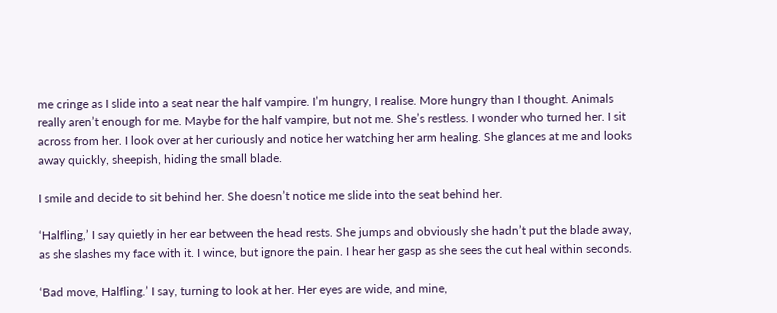me cringe as I slide into a seat near the half vampire. I’m hungry, I realise. More hungry than I thought. Animals really aren’t enough for me. Maybe for the half vampire, but not me. She’s restless. I wonder who turned her. I sit across from her. I look over at her curiously and notice her watching her arm healing. She glances at me and looks away quickly, sheepish, hiding the small blade.

I smile and decide to sit behind her. She doesn’t notice me slide into the seat behind her.

‘Halfling,’ I say quietly in her ear between the head rests. She jumps and obviously she hadn’t put the blade away, as she slashes my face with it. I wince, but ignore the pain. I hear her gasp as she sees the cut heal within seconds.

‘Bad move, Halfling.’ I say, turning to look at her. Her eyes are wide, and mine,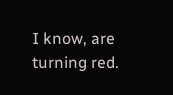I know, are turning red.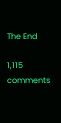The End

1,115 comments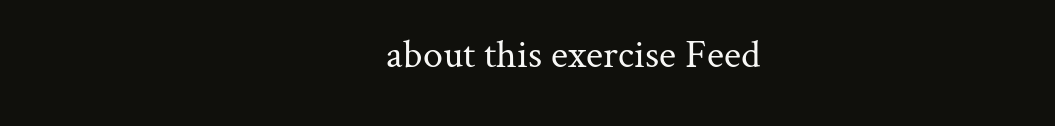about this exercise Feed